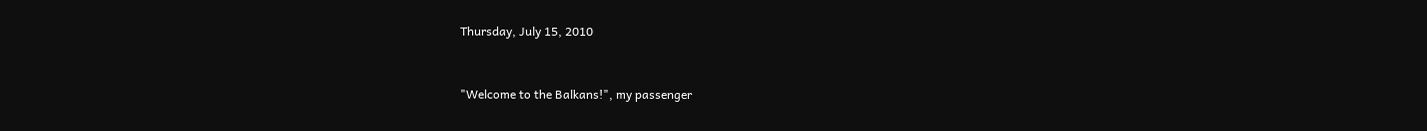Thursday, July 15, 2010


"Welcome to the Balkans!", my passenger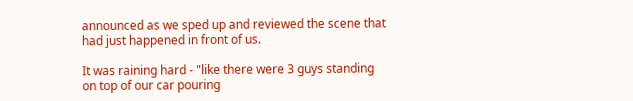announced as we sped up and reviewed the scene that had just happened in front of us.

It was raining hard - "like there were 3 guys standing on top of our car pouring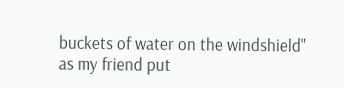buckets of water on the windshield" as my friend put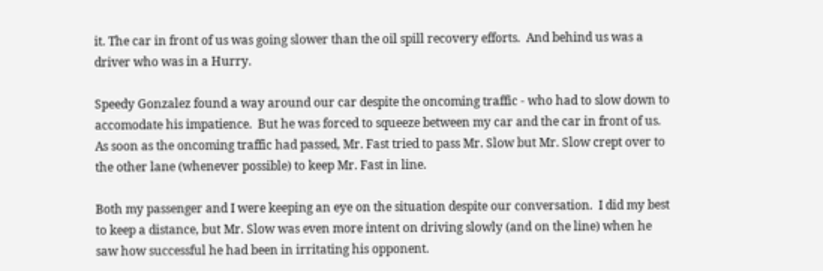it. The car in front of us was going slower than the oil spill recovery efforts.  And behind us was a driver who was in a Hurry.

Speedy Gonzalez found a way around our car despite the oncoming traffic - who had to slow down to accomodate his impatience.  But he was forced to squeeze between my car and the car in front of us.  As soon as the oncoming traffic had passed, Mr. Fast tried to pass Mr. Slow but Mr. Slow crept over to the other lane (whenever possible) to keep Mr. Fast in line.

Both my passenger and I were keeping an eye on the situation despite our conversation.  I did my best to keep a distance, but Mr. Slow was even more intent on driving slowly (and on the line) when he saw how successful he had been in irritating his opponent.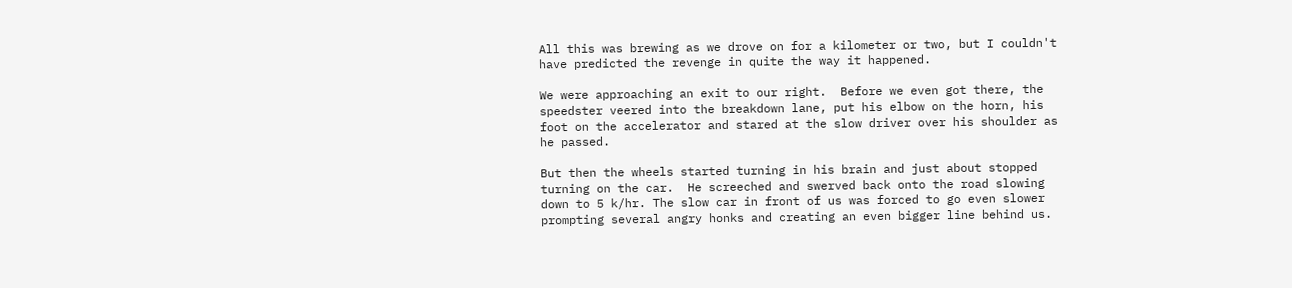All this was brewing as we drove on for a kilometer or two, but I couldn't have predicted the revenge in quite the way it happened.

We were approaching an exit to our right.  Before we even got there, the speedster veered into the breakdown lane, put his elbow on the horn, his foot on the accelerator and stared at the slow driver over his shoulder as he passed.

But then the wheels started turning in his brain and just about stopped turning on the car.  He screeched and swerved back onto the road slowing down to 5 k/hr. The slow car in front of us was forced to go even slower prompting several angry honks and creating an even bigger line behind us.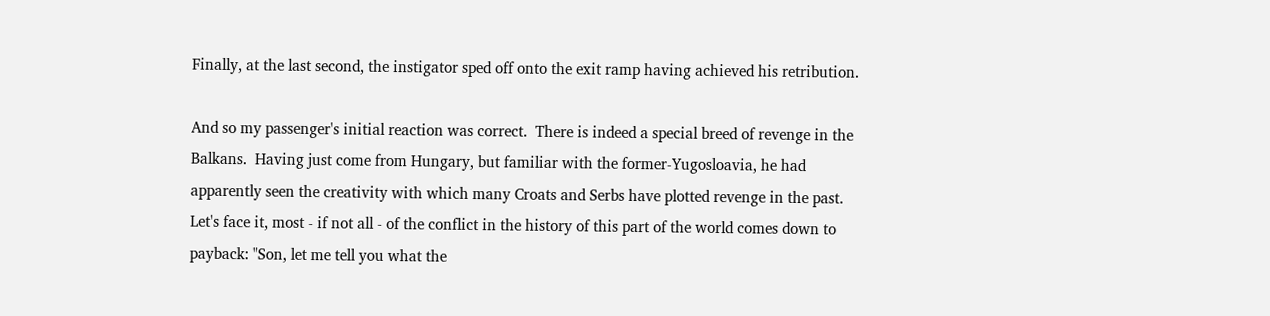Finally, at the last second, the instigator sped off onto the exit ramp having achieved his retribution.

And so my passenger's initial reaction was correct.  There is indeed a special breed of revenge in the Balkans.  Having just come from Hungary, but familiar with the former-Yugosloavia, he had apparently seen the creativity with which many Croats and Serbs have plotted revenge in the past.  Let's face it, most - if not all - of the conflict in the history of this part of the world comes down to payback: "Son, let me tell you what the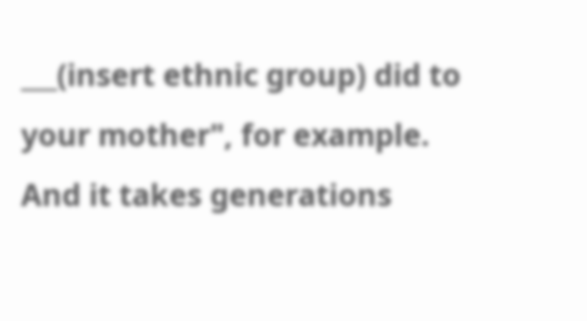___(insert ethnic group) did to your mother", for example.  And it takes generations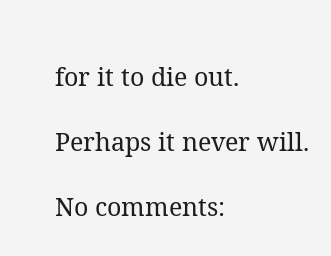for it to die out.

Perhaps it never will.

No comments: